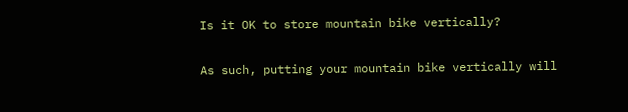Is it OK to store mountain bike vertically?

As such, putting your mountain bike vertically will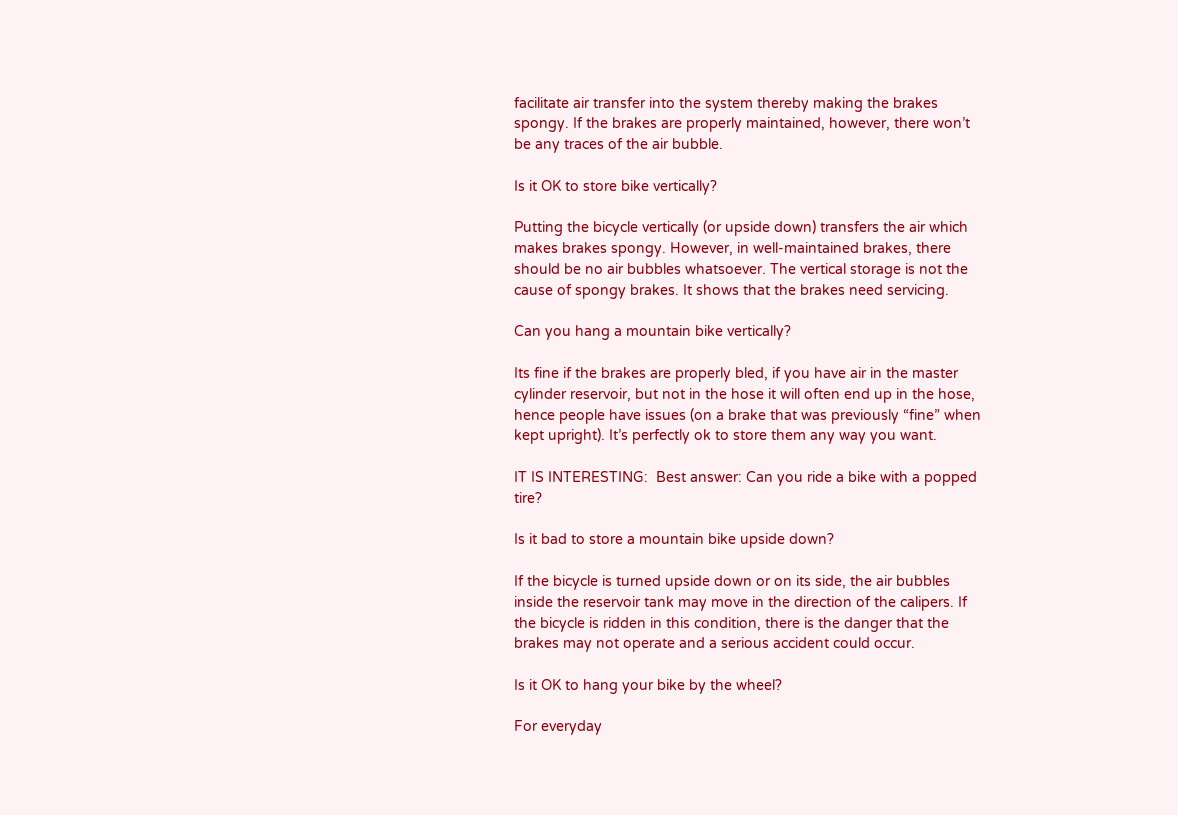facilitate air transfer into the system thereby making the brakes spongy. If the brakes are properly maintained, however, there won’t be any traces of the air bubble.

Is it OK to store bike vertically?

Putting the bicycle vertically (or upside down) transfers the air which makes brakes spongy. However, in well-maintained brakes, there should be no air bubbles whatsoever. The vertical storage is not the cause of spongy brakes. It shows that the brakes need servicing.

Can you hang a mountain bike vertically?

Its fine if the brakes are properly bled, if you have air in the master cylinder reservoir, but not in the hose it will often end up in the hose, hence people have issues (on a brake that was previously “fine” when kept upright). It’s perfectly ok to store them any way you want.

IT IS INTERESTING:  Best answer: Can you ride a bike with a popped tire?

Is it bad to store a mountain bike upside down?

If the bicycle is turned upside down or on its side, the air bubbles inside the reservoir tank may move in the direction of the calipers. If the bicycle is ridden in this condition, there is the danger that the brakes may not operate and a serious accident could occur.

Is it OK to hang your bike by the wheel?

For everyday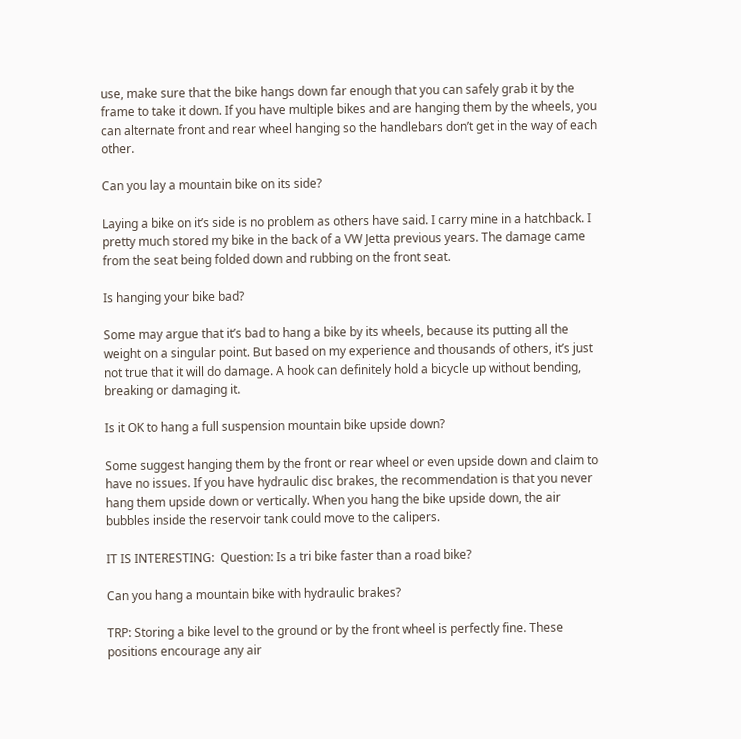use, make sure that the bike hangs down far enough that you can safely grab it by the frame to take it down. If you have multiple bikes and are hanging them by the wheels, you can alternate front and rear wheel hanging so the handlebars don’t get in the way of each other.

Can you lay a mountain bike on its side?

Laying a bike on it’s side is no problem as others have said. I carry mine in a hatchback. I pretty much stored my bike in the back of a VW Jetta previous years. The damage came from the seat being folded down and rubbing on the front seat.

Is hanging your bike bad?

Some may argue that it’s bad to hang a bike by its wheels, because its putting all the weight on a singular point. But based on my experience and thousands of others, it’s just not true that it will do damage. A hook can definitely hold a bicycle up without bending, breaking or damaging it.

Is it OK to hang a full suspension mountain bike upside down?

Some suggest hanging them by the front or rear wheel or even upside down and claim to have no issues. If you have hydraulic disc brakes, the recommendation is that you never hang them upside down or vertically. When you hang the bike upside down, the air bubbles inside the reservoir tank could move to the calipers.

IT IS INTERESTING:  Question: Is a tri bike faster than a road bike?

Can you hang a mountain bike with hydraulic brakes?

TRP: Storing a bike level to the ground or by the front wheel is perfectly fine. These positions encourage any air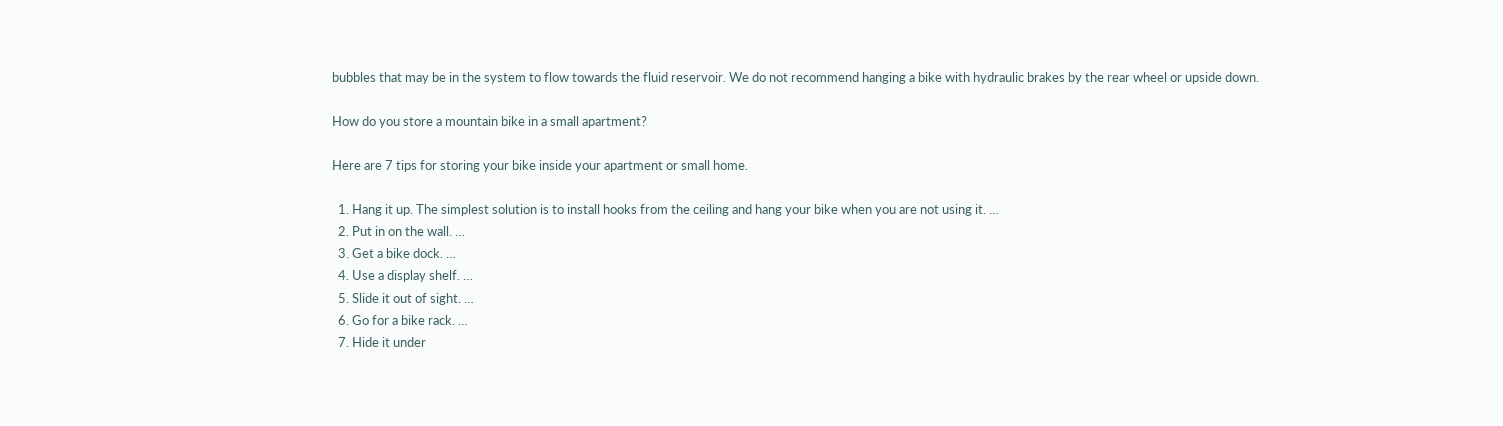bubbles that may be in the system to flow towards the fluid reservoir. We do not recommend hanging a bike with hydraulic brakes by the rear wheel or upside down.

How do you store a mountain bike in a small apartment?

Here are 7 tips for storing your bike inside your apartment or small home.

  1. Hang it up. The simplest solution is to install hooks from the ceiling and hang your bike when you are not using it. …
  2. Put in on the wall. …
  3. Get a bike dock. …
  4. Use a display shelf. …
  5. Slide it out of sight. …
  6. Go for a bike rack. …
  7. Hide it under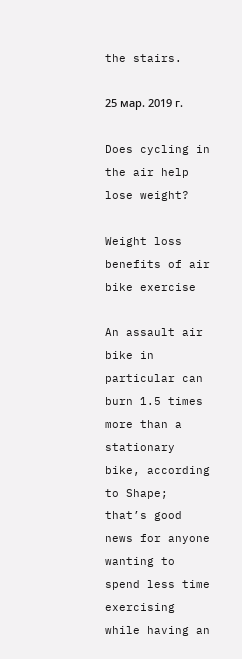the stairs.

25 мар. 2019 г.

Does cycling in the air help lose weight?

Weight loss benefits of air bike exercise

An assault air bike in particular can burn 1.5 times more than a stationary bike, according to Shape; that’s good news for anyone wanting to spend less time exercising while having an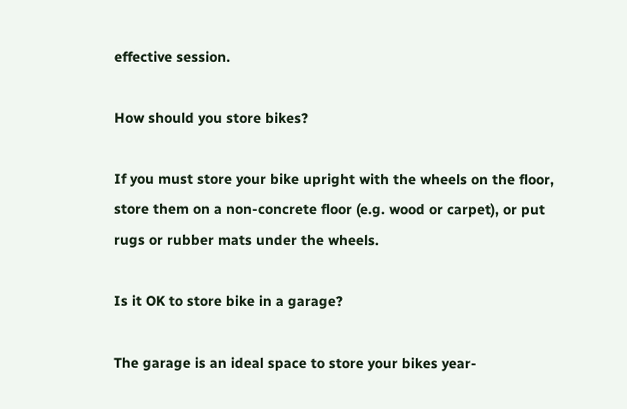effective session.

How should you store bikes?

If you must store your bike upright with the wheels on the floor, store them on a non-concrete floor (e.g. wood or carpet), or put rugs or rubber mats under the wheels.

Is it OK to store bike in a garage?

The garage is an ideal space to store your bikes year-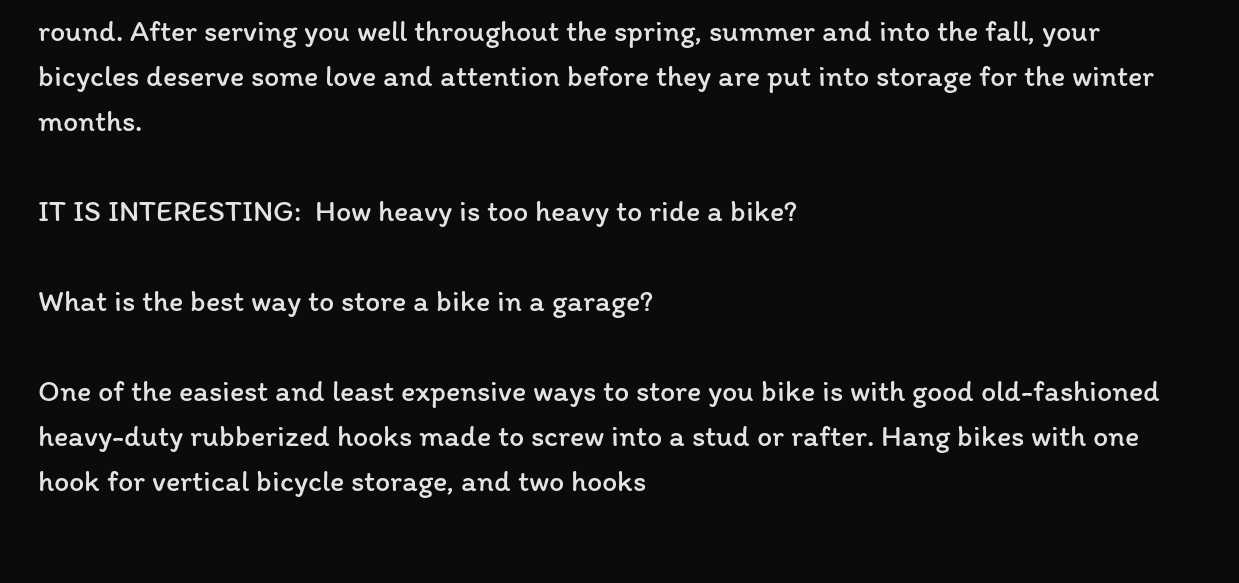round. After serving you well throughout the spring, summer and into the fall, your bicycles deserve some love and attention before they are put into storage for the winter months.

IT IS INTERESTING:  How heavy is too heavy to ride a bike?

What is the best way to store a bike in a garage?

One of the easiest and least expensive ways to store you bike is with good old-fashioned heavy-duty rubberized hooks made to screw into a stud or rafter. Hang bikes with one hook for vertical bicycle storage, and two hooks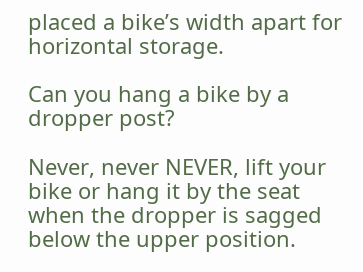placed a bike’s width apart for horizontal storage.

Can you hang a bike by a dropper post?

Never, never NEVER, lift your bike or hang it by the seat when the dropper is sagged below the upper position.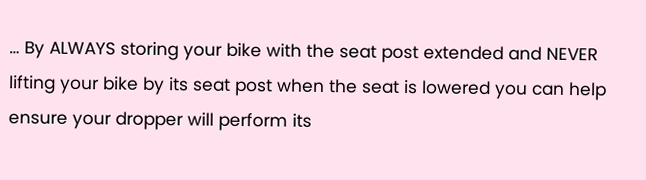… By ALWAYS storing your bike with the seat post extended and NEVER lifting your bike by its seat post when the seat is lowered you can help ensure your dropper will perform its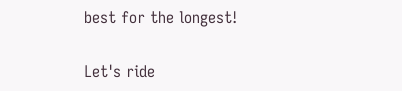best for the longest!

Let's ride